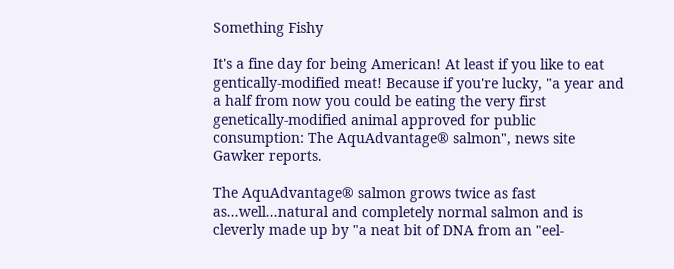Something Fishy

It's a fine day for being American! At least if you like to eat gentically-modified meat! Because if you're lucky, "a year and a half from now you could be eating the very first genetically-modified animal approved for public consumption: The AquAdvantage® salmon", news site Gawker reports.

The AquAdvantage® salmon grows twice as fast as...well...natural and completely normal salmon and is cleverly made up by "a neat bit of DNA from an "eel-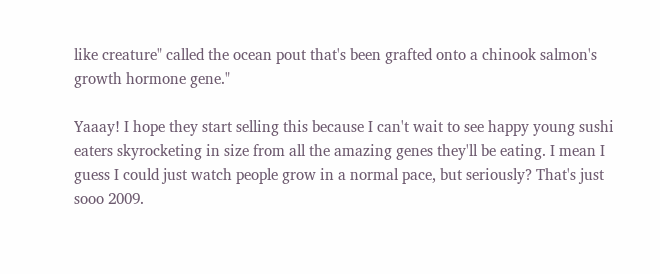like creature" called the ocean pout that's been grafted onto a chinook salmon's growth hormone gene."

Yaaay! I hope they start selling this because I can't wait to see happy young sushi eaters skyrocketing in size from all the amazing genes they'll be eating. I mean I guess I could just watch people grow in a normal pace, but seriously? That's just sooo 2009.